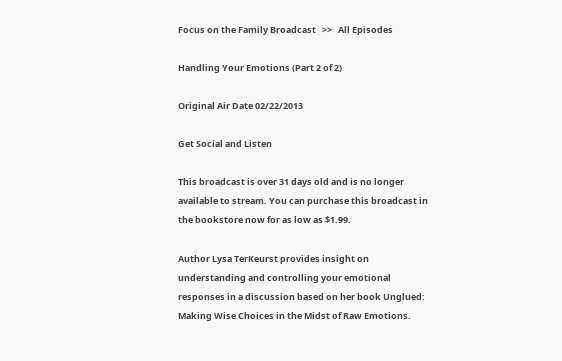Focus on the Family Broadcast   >>   All Episodes

Handling Your Emotions (Part 2 of 2)

Original Air Date 02/22/2013

Get Social and Listen

This broadcast is over 31 days old and is no longer available to stream. You can purchase this broadcast in the bookstore now for as low as $1.99.

Author Lysa TerKeurst provides insight on understanding and controlling your emotional responses in a discussion based on her book Unglued: Making Wise Choices in the Midst of Raw Emotions.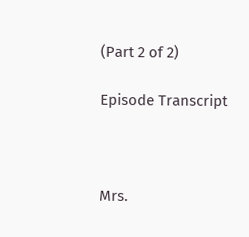(Part 2 of 2)

Episode Transcript



Mrs.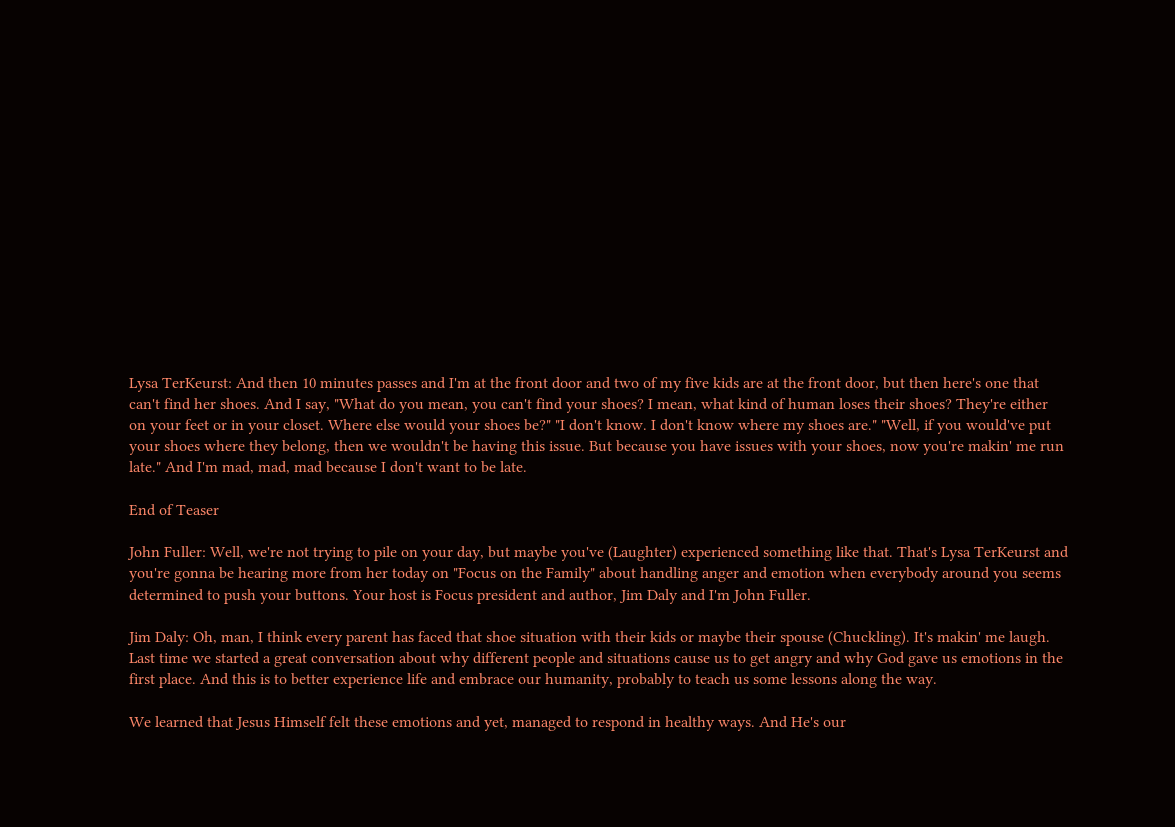Lysa TerKeurst: And then 10 minutes passes and I'm at the front door and two of my five kids are at the front door, but then here's one that can't find her shoes. And I say, "What do you mean, you can't find your shoes? I mean, what kind of human loses their shoes? They're either on your feet or in your closet. Where else would your shoes be?" "I don't know. I don't know where my shoes are." "Well, if you would've put your shoes where they belong, then we wouldn't be having this issue. But because you have issues with your shoes, now you're makin' me run late." And I'm mad, mad, mad because I don't want to be late.

End of Teaser

John Fuller: Well, we're not trying to pile on your day, but maybe you've (Laughter) experienced something like that. That's Lysa TerKeurst and you're gonna be hearing more from her today on "Focus on the Family" about handling anger and emotion when everybody around you seems determined to push your buttons. Your host is Focus president and author, Jim Daly and I'm John Fuller.

Jim Daly: Oh, man, I think every parent has faced that shoe situation with their kids or maybe their spouse (Chuckling). It's makin' me laugh. Last time we started a great conversation about why different people and situations cause us to get angry and why God gave us emotions in the first place. And this is to better experience life and embrace our humanity, probably to teach us some lessons along the way.

We learned that Jesus Himself felt these emotions and yet, managed to respond in healthy ways. And He's our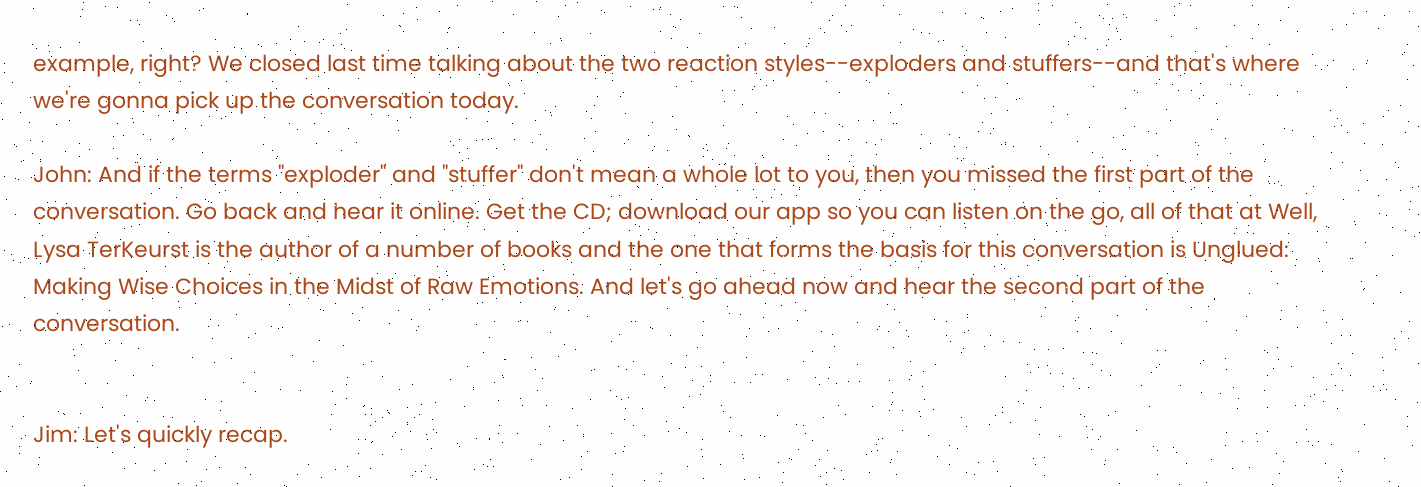example, right? We closed last time talking about the two reaction styles--exploders and stuffers--and that's where we're gonna pick up the conversation today.

John: And if the terms "exploder" and "stuffer" don't mean a whole lot to you, then you missed the first part of the conversation. Go back and hear it online. Get the CD; download our app so you can listen on the go, all of that at Well, Lysa TerKeurst is the author of a number of books and the one that forms the basis for this conversation is Unglued: Making Wise Choices in the Midst of Raw Emotions. And let's go ahead now and hear the second part of the conversation.


Jim: Let's quickly recap.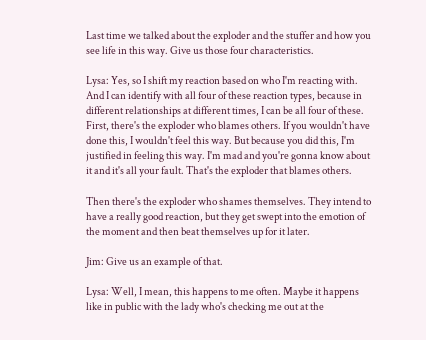Last time we talked about the exploder and the stuffer and how you see life in this way. Give us those four characteristics.

Lysa: Yes, so I shift my reaction based on who I'm reacting with. And I can identify with all four of these reaction types, because in different relationships at different times, I can be all four of these. First, there's the exploder who blames others. If you wouldn't have done this, I wouldn't feel this way. But because you did this, I'm justified in feeling this way. I'm mad and you're gonna know about it and it's all your fault. That's the exploder that blames others.

Then there's the exploder who shames themselves. They intend to have a really good reaction, but they get swept into the emotion of the moment and then beat themselves up for it later.

Jim: Give us an example of that.

Lysa: Well, I mean, this happens to me often. Maybe it happens like in public with the lady who's checking me out at the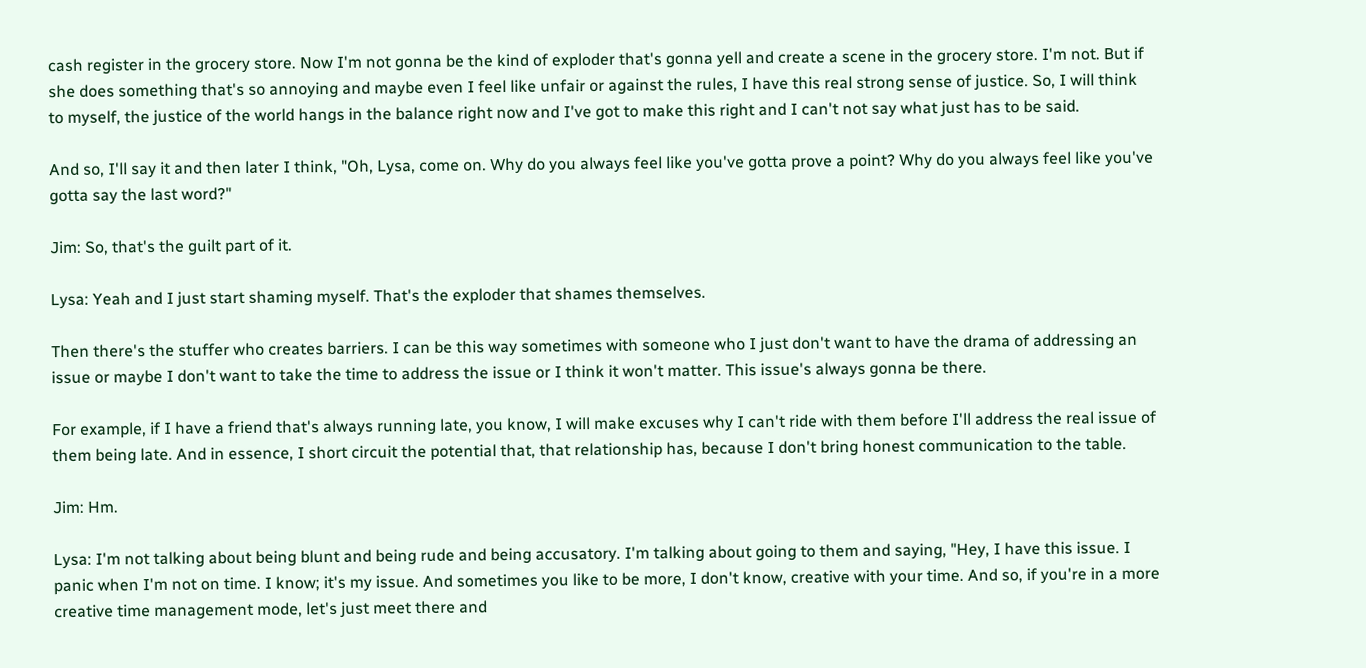cash register in the grocery store. Now I'm not gonna be the kind of exploder that's gonna yell and create a scene in the grocery store. I'm not. But if she does something that's so annoying and maybe even I feel like unfair or against the rules, I have this real strong sense of justice. So, I will think to myself, the justice of the world hangs in the balance right now and I've got to make this right and I can't not say what just has to be said.

And so, I'll say it and then later I think, "Oh, Lysa, come on. Why do you always feel like you've gotta prove a point? Why do you always feel like you've gotta say the last word?"

Jim: So, that's the guilt part of it.

Lysa: Yeah and I just start shaming myself. That's the exploder that shames themselves.

Then there's the stuffer who creates barriers. I can be this way sometimes with someone who I just don't want to have the drama of addressing an issue or maybe I don't want to take the time to address the issue or I think it won't matter. This issue's always gonna be there.

For example, if I have a friend that's always running late, you know, I will make excuses why I can't ride with them before I'll address the real issue of them being late. And in essence, I short circuit the potential that, that relationship has, because I don't bring honest communication to the table.

Jim: Hm.

Lysa: I'm not talking about being blunt and being rude and being accusatory. I'm talking about going to them and saying, "Hey, I have this issue. I panic when I'm not on time. I know; it's my issue. And sometimes you like to be more, I don't know, creative with your time. And so, if you're in a more creative time management mode, let's just meet there and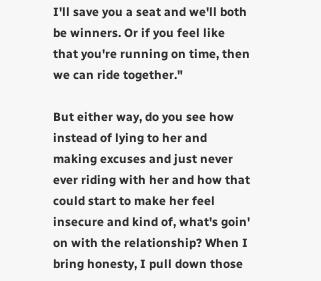I'll save you a seat and we'll both be winners. Or if you feel like that you're running on time, then we can ride together."

But either way, do you see how instead of lying to her and making excuses and just never ever riding with her and how that could start to make her feel insecure and kind of, what's goin' on with the relationship? When I bring honesty, I pull down those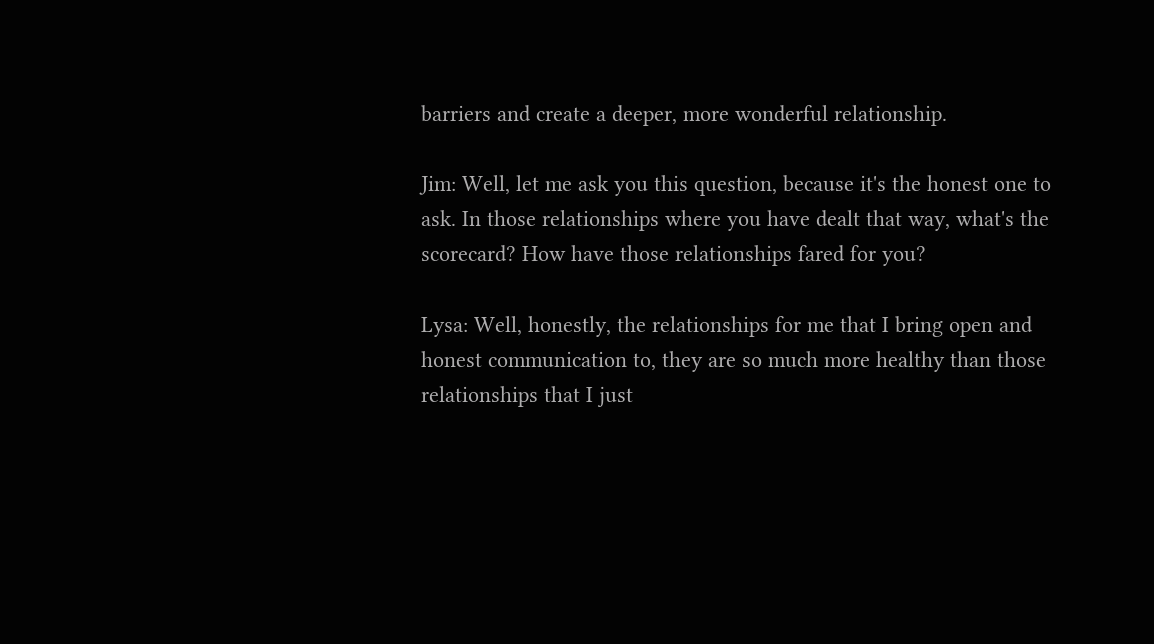barriers and create a deeper, more wonderful relationship.

Jim: Well, let me ask you this question, because it's the honest one to ask. In those relationships where you have dealt that way, what's the scorecard? How have those relationships fared for you?

Lysa: Well, honestly, the relationships for me that I bring open and honest communication to, they are so much more healthy than those relationships that I just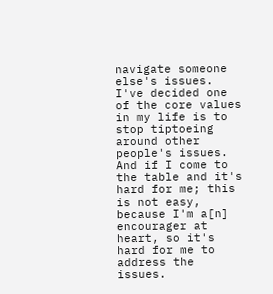navigate someone else's issues. I've decided one of the core values in my life is to stop tiptoeing around other people's issues. And if I come to the table and it's hard for me; this is not easy, because I'm a[n] encourager at heart, so it's hard for me to address the issues.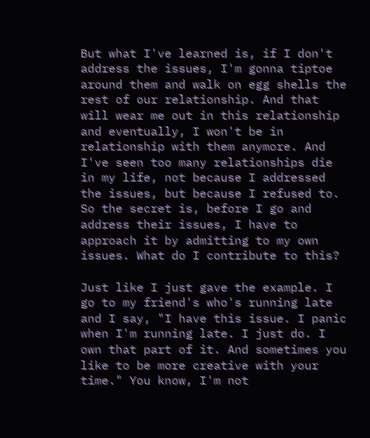But what I've learned is, if I don't address the issues, I'm gonna tiptoe around them and walk on egg shells the rest of our relationship. And that will wear me out in this relationship and eventually, I won't be in relationship with them anymore. And I've seen too many relationships die in my life, not because I addressed the issues, but because I refused to. So the secret is, before I go and address their issues, I have to approach it by admitting to my own issues. What do I contribute to this?

Just like I just gave the example. I go to my friend's who's running late and I say, "I have this issue. I panic when I'm running late. I just do. I own that part of it. And sometimes you like to be more creative with your time." You know, I'm not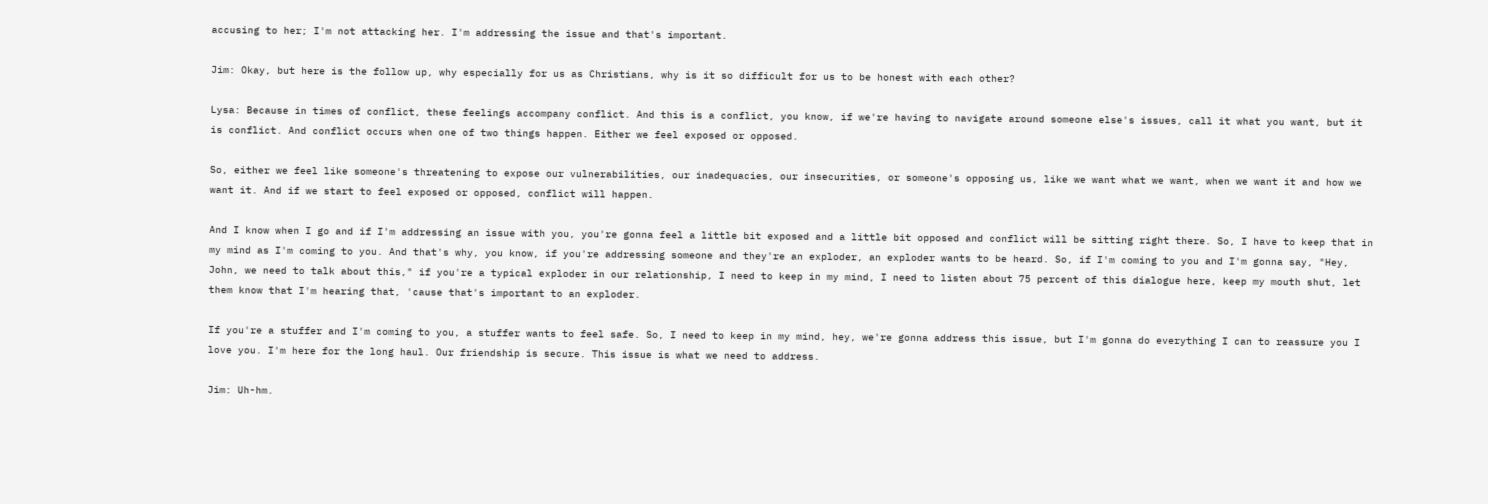accusing to her; I'm not attacking her. I'm addressing the issue and that's important.

Jim: Okay, but here is the follow up, why especially for us as Christians, why is it so difficult for us to be honest with each other?

Lysa: Because in times of conflict, these feelings accompany conflict. And this is a conflict, you know, if we're having to navigate around someone else's issues, call it what you want, but it is conflict. And conflict occurs when one of two things happen. Either we feel exposed or opposed.

So, either we feel like someone's threatening to expose our vulnerabilities, our inadequacies, our insecurities, or someone's opposing us, like we want what we want, when we want it and how we want it. And if we start to feel exposed or opposed, conflict will happen.

And I know when I go and if I'm addressing an issue with you, you're gonna feel a little bit exposed and a little bit opposed and conflict will be sitting right there. So, I have to keep that in my mind as I'm coming to you. And that's why, you know, if you're addressing someone and they're an exploder, an exploder wants to be heard. So, if I'm coming to you and I'm gonna say, "Hey, John, we need to talk about this," if you're a typical exploder in our relationship, I need to keep in my mind, I need to listen about 75 percent of this dialogue here, keep my mouth shut, let them know that I'm hearing that, 'cause that's important to an exploder.

If you're a stuffer and I'm coming to you, a stuffer wants to feel safe. So, I need to keep in my mind, hey, we're gonna address this issue, but I'm gonna do everything I can to reassure you I love you. I'm here for the long haul. Our friendship is secure. This issue is what we need to address.

Jim: Uh-hm.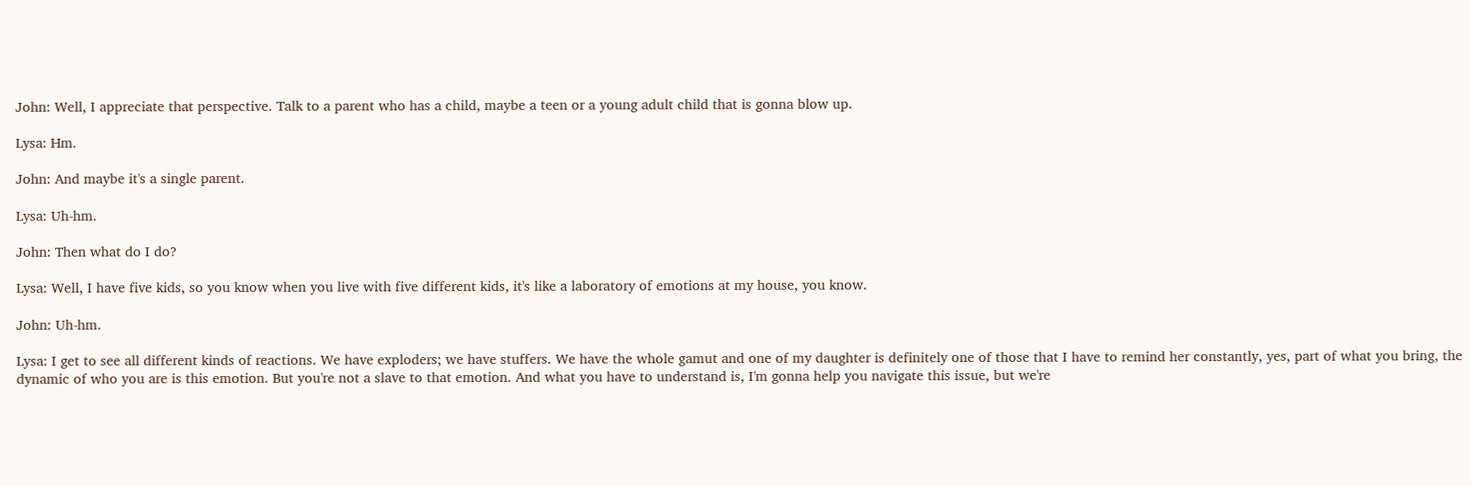John: Well, I appreciate that perspective. Talk to a parent who has a child, maybe a teen or a young adult child that is gonna blow up.

Lysa: Hm.

John: And maybe it's a single parent.

Lysa: Uh-hm.

John: Then what do I do?

Lysa: Well, I have five kids, so you know when you live with five different kids, it's like a laboratory of emotions at my house, you know.

John: Uh-hm.

Lysa: I get to see all different kinds of reactions. We have exploders; we have stuffers. We have the whole gamut and one of my daughter is definitely one of those that I have to remind her constantly, yes, part of what you bring, the dynamic of who you are is this emotion. But you're not a slave to that emotion. And what you have to understand is, I'm gonna help you navigate this issue, but we're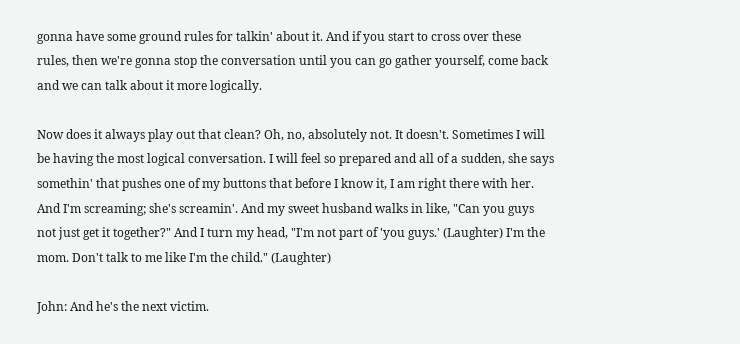gonna have some ground rules for talkin' about it. And if you start to cross over these rules, then we're gonna stop the conversation until you can go gather yourself, come back and we can talk about it more logically.

Now does it always play out that clean? Oh, no, absolutely not. It doesn't. Sometimes I will be having the most logical conversation. I will feel so prepared and all of a sudden, she says somethin' that pushes one of my buttons that before I know it, I am right there with her. And I'm screaming; she's screamin'. And my sweet husband walks in like, "Can you guys not just get it together?" And I turn my head, "I'm not part of 'you guys.' (Laughter) I'm the mom. Don't talk to me like I'm the child." (Laughter)

John: And he's the next victim.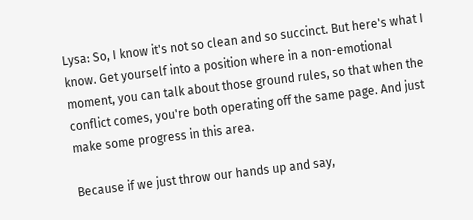Lysa: So, I know it's not so clean and so succinct. But here's what I know. Get yourself into a position where in a non-emotional moment, you can talk about those ground rules, so that when the conflict comes, you're both operating off the same page. And just make some progress in this area.

Because if we just throw our hands up and say,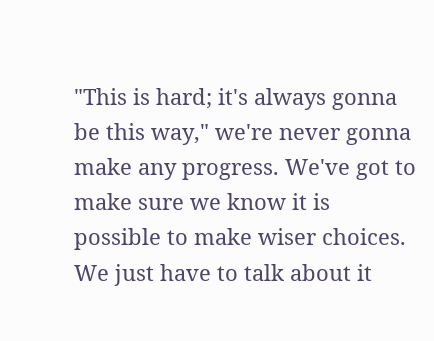"This is hard; it's always gonna be this way," we're never gonna make any progress. We've got to make sure we know it is possible to make wiser choices. We just have to talk about it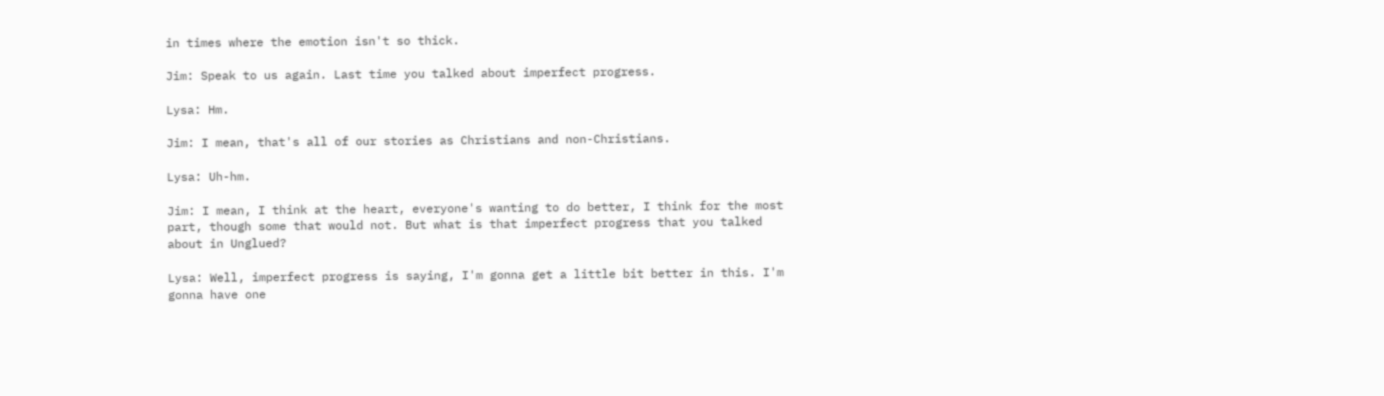in times where the emotion isn't so thick.

Jim: Speak to us again. Last time you talked about imperfect progress.

Lysa: Hm.

Jim: I mean, that's all of our stories as Christians and non-Christians.

Lysa: Uh-hm.

Jim: I mean, I think at the heart, everyone's wanting to do better, I think for the most part, though some that would not. But what is that imperfect progress that you talked about in Unglued?

Lysa: Well, imperfect progress is saying, I'm gonna get a little bit better in this. I'm gonna have one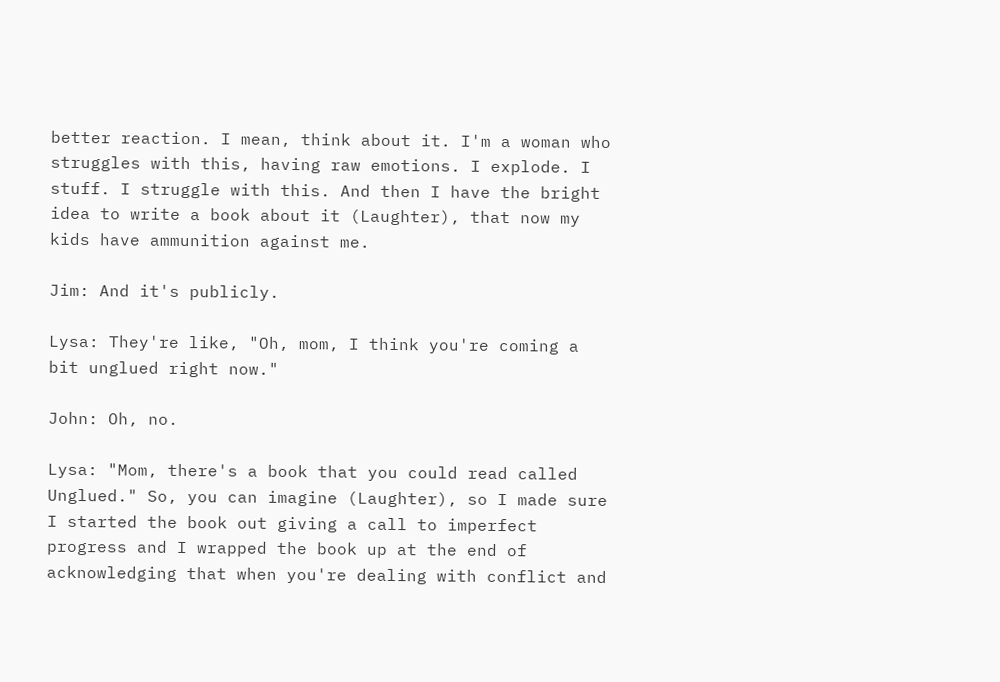better reaction. I mean, think about it. I'm a woman who struggles with this, having raw emotions. I explode. I stuff. I struggle with this. And then I have the bright idea to write a book about it (Laughter), that now my kids have ammunition against me.

Jim: And it's publicly.

Lysa: They're like, "Oh, mom, I think you're coming a bit unglued right now."

John: Oh, no.

Lysa: "Mom, there's a book that you could read called Unglued." So, you can imagine (Laughter), so I made sure I started the book out giving a call to imperfect progress and I wrapped the book up at the end of acknowledging that when you're dealing with conflict and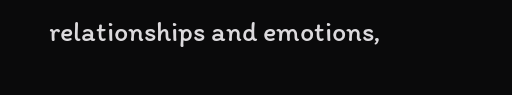relationships and emotions,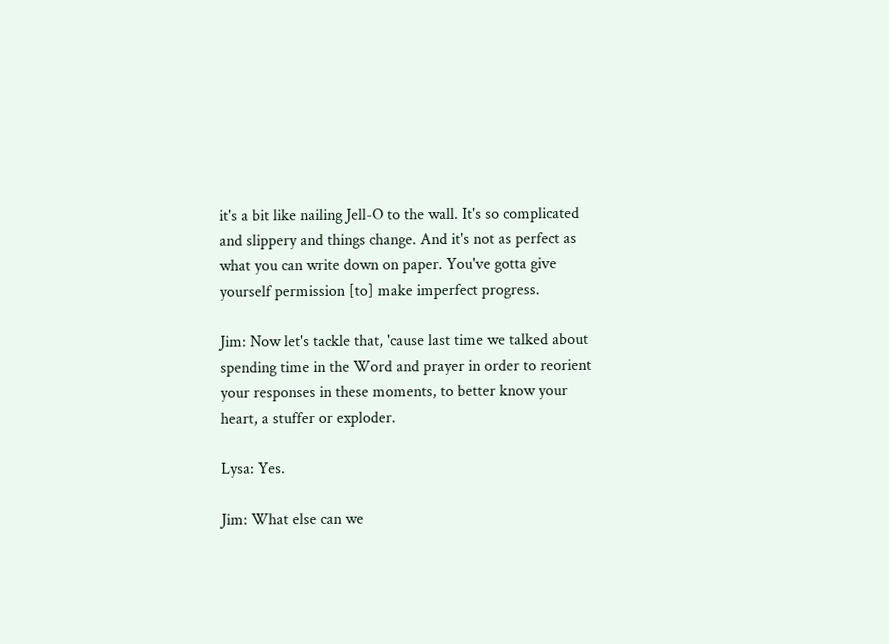it's a bit like nailing Jell-O to the wall. It's so complicated and slippery and things change. And it's not as perfect as what you can write down on paper. You've gotta give yourself permission [to] make imperfect progress.

Jim: Now let's tackle that, 'cause last time we talked about spending time in the Word and prayer in order to reorient your responses in these moments, to better know your heart, a stuffer or exploder.

Lysa: Yes.

Jim: What else can we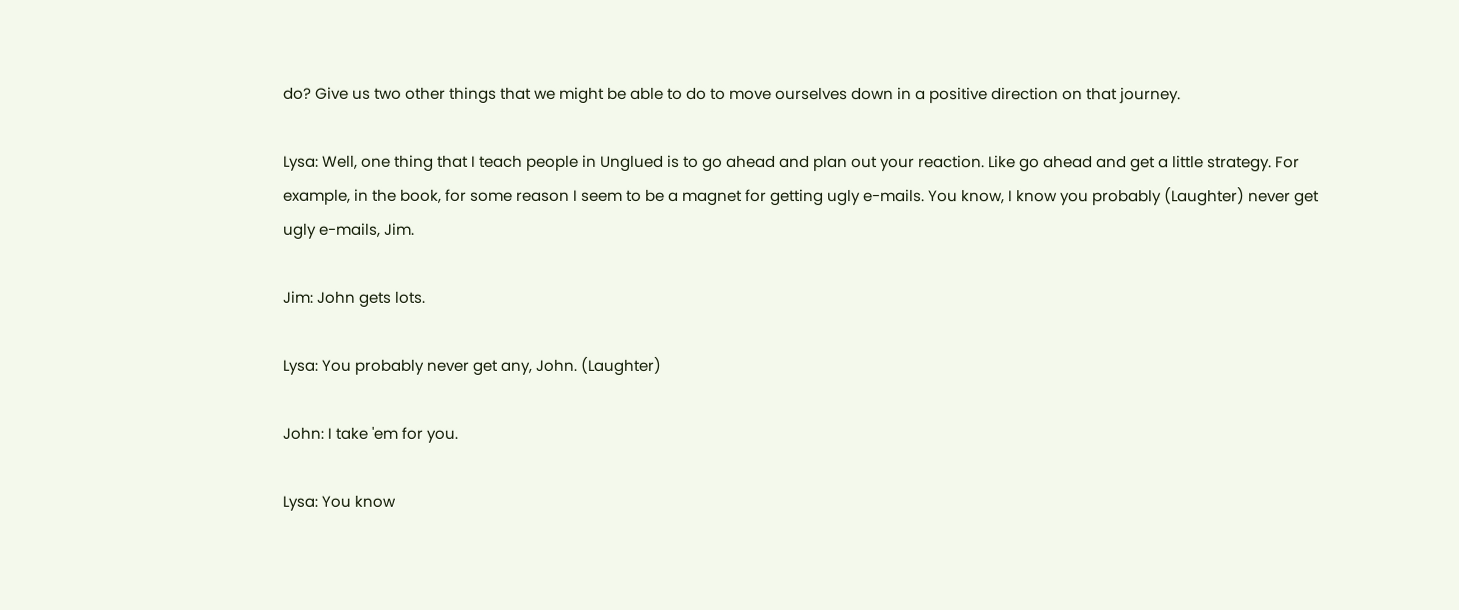do? Give us two other things that we might be able to do to move ourselves down in a positive direction on that journey.

Lysa: Well, one thing that I teach people in Unglued is to go ahead and plan out your reaction. Like go ahead and get a little strategy. For example, in the book, for some reason I seem to be a magnet for getting ugly e-mails. You know, I know you probably (Laughter) never get ugly e-mails, Jim.

Jim: John gets lots.

Lysa: You probably never get any, John. (Laughter)

John: I take 'em for you.

Lysa: You know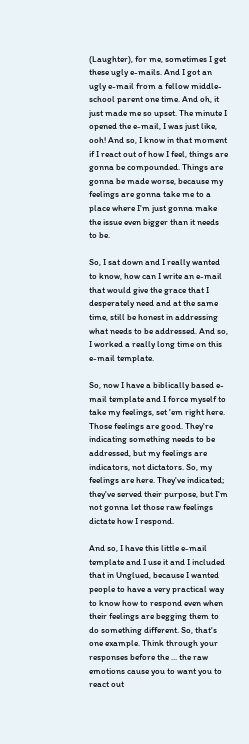(Laughter), for me, sometimes I get these ugly e-mails. And I got an ugly e-mail from a fellow middle-school parent one time. And oh, it just made me so upset. The minute I opened the e-mail, I was just like, ooh! And so, I know in that moment if I react out of how I feel, things are gonna be compounded. Things are gonna be made worse, because my feelings are gonna take me to a place where I'm just gonna make the issue even bigger than it needs to be.

So, I sat down and I really wanted to know, how can I write an e-mail that would give the grace that I desperately need and at the same time, still be honest in addressing what needs to be addressed. And so, I worked a really long time on this e-mail template.

So, now I have a biblically based e-mail template and I force myself to take my feelings, set 'em right here. Those feelings are good. They're indicating something needs to be addressed, but my feelings are indicators, not dictators. So, my feelings are here. They've indicated; they've served their purpose, but I'm not gonna let those raw feelings dictate how I respond.

And so, I have this little e-mail template and I use it and I included that in Unglued, because I wanted people to have a very practical way to know how to respond even when their feelings are begging them to do something different. So, that's one example. Think through your responses before the ... the raw emotions cause you to want you to react out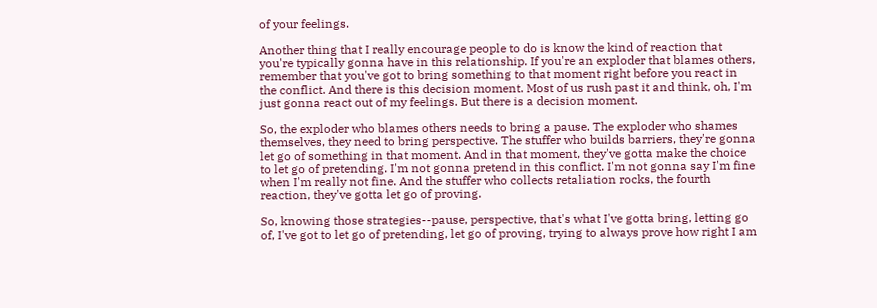of your feelings.

Another thing that I really encourage people to do is know the kind of reaction that you're typically gonna have in this relationship. If you're an exploder that blames others, remember that you've got to bring something to that moment right before you react in the conflict. And there is this decision moment. Most of us rush past it and think, oh, I'm just gonna react out of my feelings. But there is a decision moment.

So, the exploder who blames others needs to bring a pause. The exploder who shames themselves, they need to bring perspective. The stuffer who builds barriers, they're gonna let go of something in that moment. And in that moment, they've gotta make the choice to let go of pretending. I'm not gonna pretend in this conflict. I'm not gonna say I'm fine when I'm really not fine. And the stuffer who collects retaliation rocks, the fourth reaction, they've gotta let go of proving.

So, knowing those strategies--pause, perspective, that's what I've gotta bring, letting go of, I've got to let go of pretending, let go of proving, trying to always prove how right I am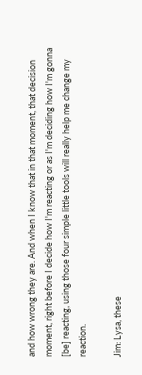and how wrong they are. And when I know that in that moment, that decision moment, right before I decide how I'm reacting or as I'm deciding how I'm gonna [be] reacting, using those four simple little tools will really help me change my reaction.

Jim: Lysa, these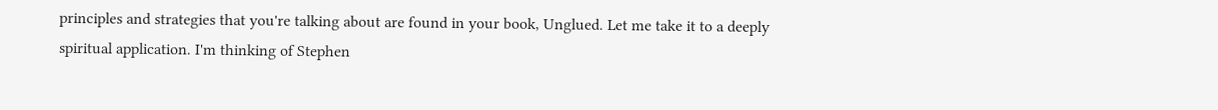principles and strategies that you're talking about are found in your book, Unglued. Let me take it to a deeply spiritual application. I'm thinking of Stephen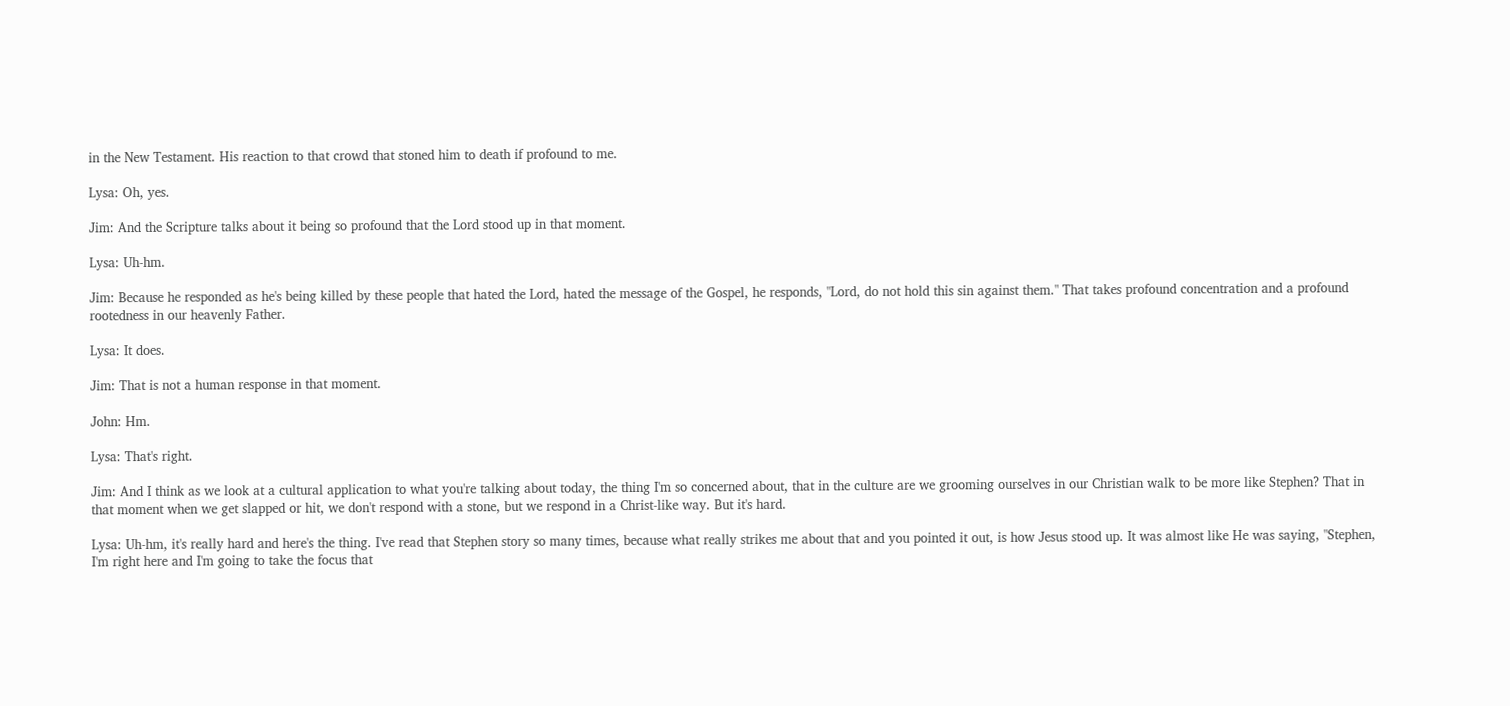in the New Testament. His reaction to that crowd that stoned him to death if profound to me.

Lysa: Oh, yes.

Jim: And the Scripture talks about it being so profound that the Lord stood up in that moment.

Lysa: Uh-hm.

Jim: Because he responded as he's being killed by these people that hated the Lord, hated the message of the Gospel, he responds, "Lord, do not hold this sin against them." That takes profound concentration and a profound rootedness in our heavenly Father.

Lysa: It does.

Jim: That is not a human response in that moment.

John: Hm.

Lysa: That's right.

Jim: And I think as we look at a cultural application to what you're talking about today, the thing I'm so concerned about, that in the culture are we grooming ourselves in our Christian walk to be more like Stephen? That in that moment when we get slapped or hit, we don't respond with a stone, but we respond in a Christ-like way. But it's hard.

Lysa: Uh-hm, it's really hard and here's the thing. I've read that Stephen story so many times, because what really strikes me about that and you pointed it out, is how Jesus stood up. It was almost like He was saying, "Stephen, I'm right here and I'm going to take the focus that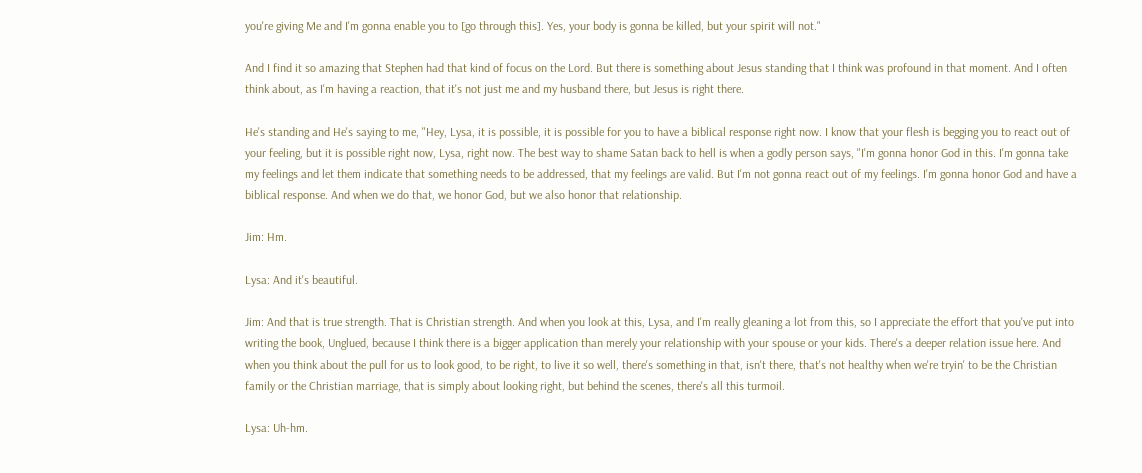you're giving Me and I'm gonna enable you to [go through this]. Yes, your body is gonna be killed, but your spirit will not."

And I find it so amazing that Stephen had that kind of focus on the Lord. But there is something about Jesus standing that I think was profound in that moment. And I often think about, as I'm having a reaction, that it's not just me and my husband there, but Jesus is right there.

He's standing and He's saying to me, "Hey, Lysa, it is possible, it is possible for you to have a biblical response right now. I know that your flesh is begging you to react out of your feeling, but it is possible right now, Lysa, right now. The best way to shame Satan back to hell is when a godly person says, "I'm gonna honor God in this. I'm gonna take my feelings and let them indicate that something needs to be addressed, that my feelings are valid. But I'm not gonna react out of my feelings. I'm gonna honor God and have a biblical response. And when we do that, we honor God, but we also honor that relationship.

Jim: Hm.

Lysa: And it's beautiful.

Jim: And that is true strength. That is Christian strength. And when you look at this, Lysa, and I'm really gleaning a lot from this, so I appreciate the effort that you've put into writing the book, Unglued, because I think there is a bigger application than merely your relationship with your spouse or your kids. There's a deeper relation issue here. And when you think about the pull for us to look good, to be right, to live it so well, there's something in that, isn't there, that's not healthy when we're tryin' to be the Christian family or the Christian marriage, that is simply about looking right, but behind the scenes, there's all this turmoil.

Lysa: Uh-hm.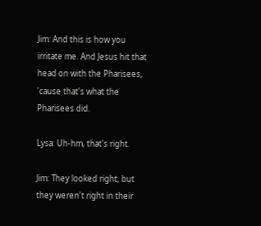Jim: And this is how you irritate me. And Jesus hit that head on with the Pharisees, 'cause that's what the Pharisees did.

Lysa: Uh-hm, that's right.

Jim: They looked right, but they weren't right in their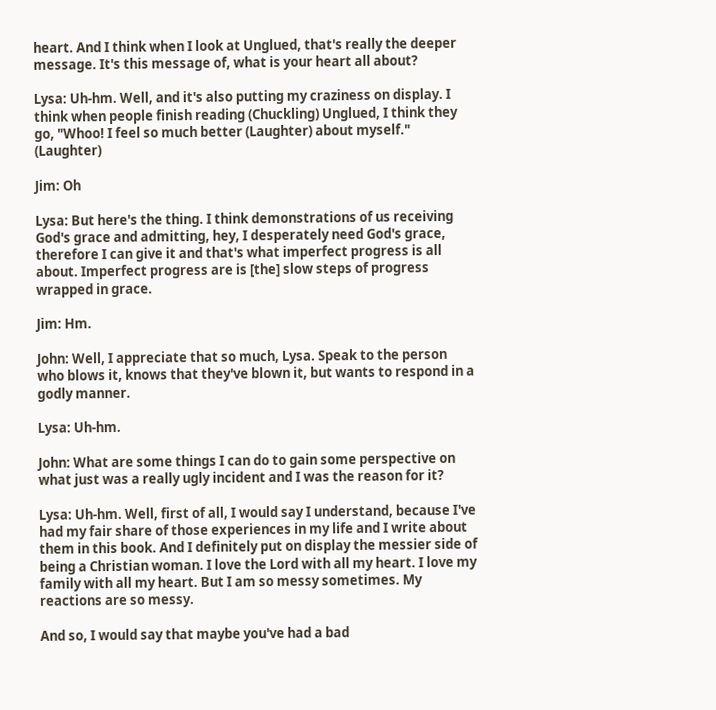heart. And I think when I look at Unglued, that's really the deeper message. It's this message of, what is your heart all about?

Lysa: Uh-hm. Well, and it's also putting my craziness on display. I think when people finish reading (Chuckling) Unglued, I think they go, "Whoo! I feel so much better (Laughter) about myself." (Laughter)

Jim: Oh

Lysa: But here's the thing. I think demonstrations of us receiving God's grace and admitting, hey, I desperately need God's grace, therefore I can give it and that's what imperfect progress is all about. Imperfect progress are is [the] slow steps of progress wrapped in grace.

Jim: Hm.

John: Well, I appreciate that so much, Lysa. Speak to the person who blows it, knows that they've blown it, but wants to respond in a godly manner.

Lysa: Uh-hm.

John: What are some things I can do to gain some perspective on what just was a really ugly incident and I was the reason for it?

Lysa: Uh-hm. Well, first of all, I would say I understand, because I've had my fair share of those experiences in my life and I write about them in this book. And I definitely put on display the messier side of being a Christian woman. I love the Lord with all my heart. I love my family with all my heart. But I am so messy sometimes. My reactions are so messy.

And so, I would say that maybe you've had a bad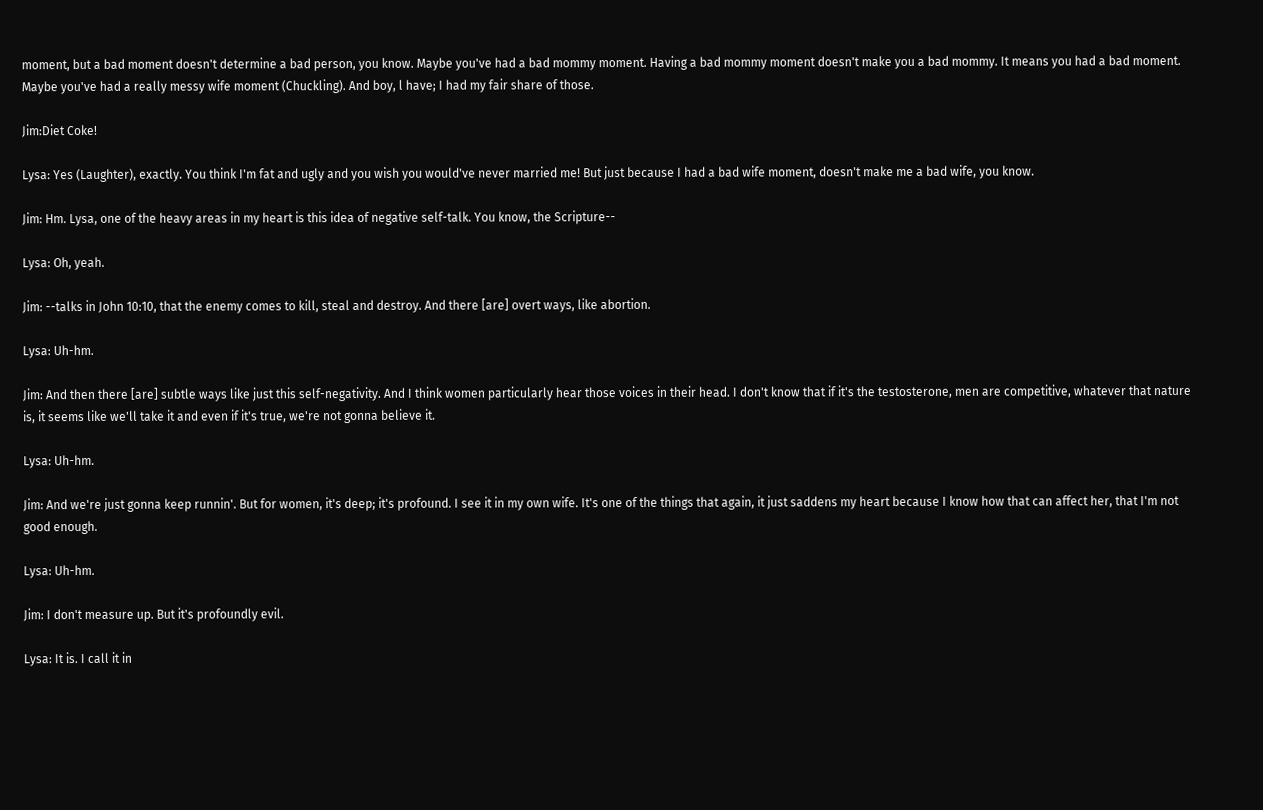moment, but a bad moment doesn't determine a bad person, you know. Maybe you've had a bad mommy moment. Having a bad mommy moment doesn't make you a bad mommy. It means you had a bad moment. Maybe you've had a really messy wife moment (Chuckling). And boy, l have; I had my fair share of those.

Jim:Diet Coke!

Lysa: Yes (Laughter), exactly. You think I'm fat and ugly and you wish you would've never married me! But just because I had a bad wife moment, doesn't make me a bad wife, you know.

Jim: Hm. Lysa, one of the heavy areas in my heart is this idea of negative self-talk. You know, the Scripture--

Lysa: Oh, yeah.

Jim: --talks in John 10:10, that the enemy comes to kill, steal and destroy. And there [are] overt ways, like abortion.

Lysa: Uh-hm.

Jim: And then there [are] subtle ways like just this self-negativity. And I think women particularly hear those voices in their head. I don't know that if it's the testosterone, men are competitive, whatever that nature is, it seems like we'll take it and even if it's true, we're not gonna believe it.

Lysa: Uh-hm.

Jim: And we're just gonna keep runnin'. But for women, it's deep; it's profound. I see it in my own wife. It's one of the things that again, it just saddens my heart because I know how that can affect her, that I'm not good enough.

Lysa: Uh-hm.

Jim: I don't measure up. But it's profoundly evil.

Lysa: It is. I call it in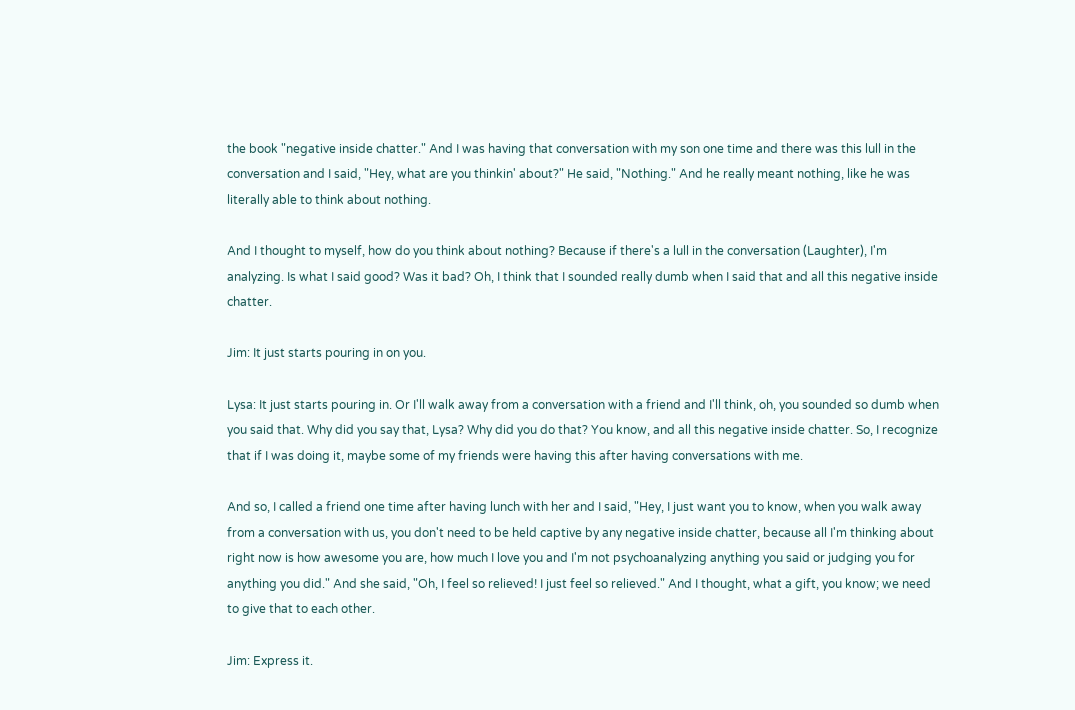the book "negative inside chatter." And I was having that conversation with my son one time and there was this lull in the conversation and I said, "Hey, what are you thinkin' about?" He said, "Nothing." And he really meant nothing, like he was literally able to think about nothing.

And I thought to myself, how do you think about nothing? Because if there's a lull in the conversation (Laughter), I'm analyzing. Is what I said good? Was it bad? Oh, I think that I sounded really dumb when I said that and all this negative inside chatter.

Jim: It just starts pouring in on you.

Lysa: It just starts pouring in. Or I'll walk away from a conversation with a friend and I'll think, oh, you sounded so dumb when you said that. Why did you say that, Lysa? Why did you do that? You know, and all this negative inside chatter. So, I recognize that if I was doing it, maybe some of my friends were having this after having conversations with me.

And so, I called a friend one time after having lunch with her and I said, "Hey, I just want you to know, when you walk away from a conversation with us, you don't need to be held captive by any negative inside chatter, because all I'm thinking about right now is how awesome you are, how much I love you and I'm not psychoanalyzing anything you said or judging you for anything you did." And she said, "Oh, I feel so relieved! I just feel so relieved." And I thought, what a gift, you know; we need to give that to each other.

Jim: Express it.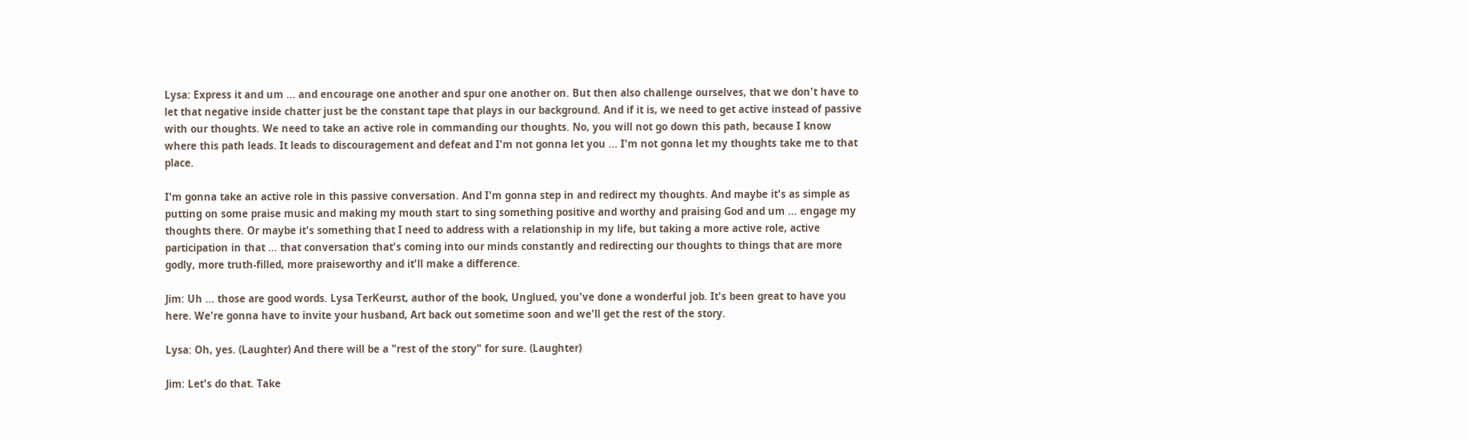Lysa: Express it and um ... and encourage one another and spur one another on. But then also challenge ourselves, that we don't have to let that negative inside chatter just be the constant tape that plays in our background. And if it is, we need to get active instead of passive with our thoughts. We need to take an active role in commanding our thoughts. No, you will not go down this path, because I know where this path leads. It leads to discouragement and defeat and I'm not gonna let you ... I'm not gonna let my thoughts take me to that place.

I'm gonna take an active role in this passive conversation. And I'm gonna step in and redirect my thoughts. And maybe it's as simple as putting on some praise music and making my mouth start to sing something positive and worthy and praising God and um ... engage my thoughts there. Or maybe it's something that I need to address with a relationship in my life, but taking a more active role, active participation in that ... that conversation that's coming into our minds constantly and redirecting our thoughts to things that are more godly, more truth-filled, more praiseworthy and it'll make a difference.

Jim: Uh ... those are good words. Lysa TerKeurst, author of the book, Unglued, you've done a wonderful job. It's been great to have you here. We're gonna have to invite your husband, Art back out sometime soon and we'll get the rest of the story.

Lysa: Oh, yes. (Laughter) And there will be a "rest of the story" for sure. (Laughter)

Jim: Let's do that. Take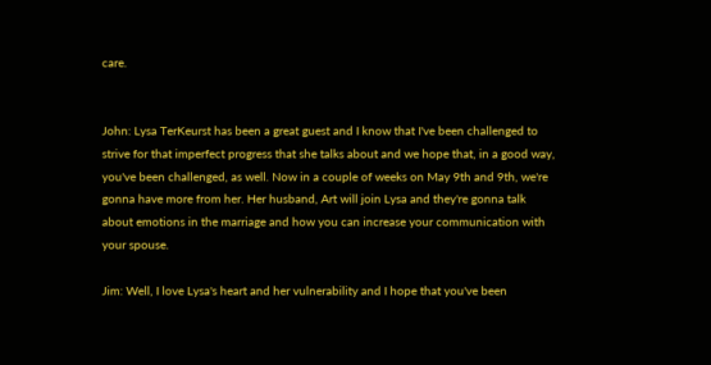care.


John: Lysa TerKeurst has been a great guest and I know that I've been challenged to strive for that imperfect progress that she talks about and we hope that, in a good way, you've been challenged, as well. Now in a couple of weeks on May 9th and 9th, we're gonna have more from her. Her husband, Art will join Lysa and they're gonna talk about emotions in the marriage and how you can increase your communication with your spouse.

Jim: Well, I love Lysa's heart and her vulnerability and I hope that you've been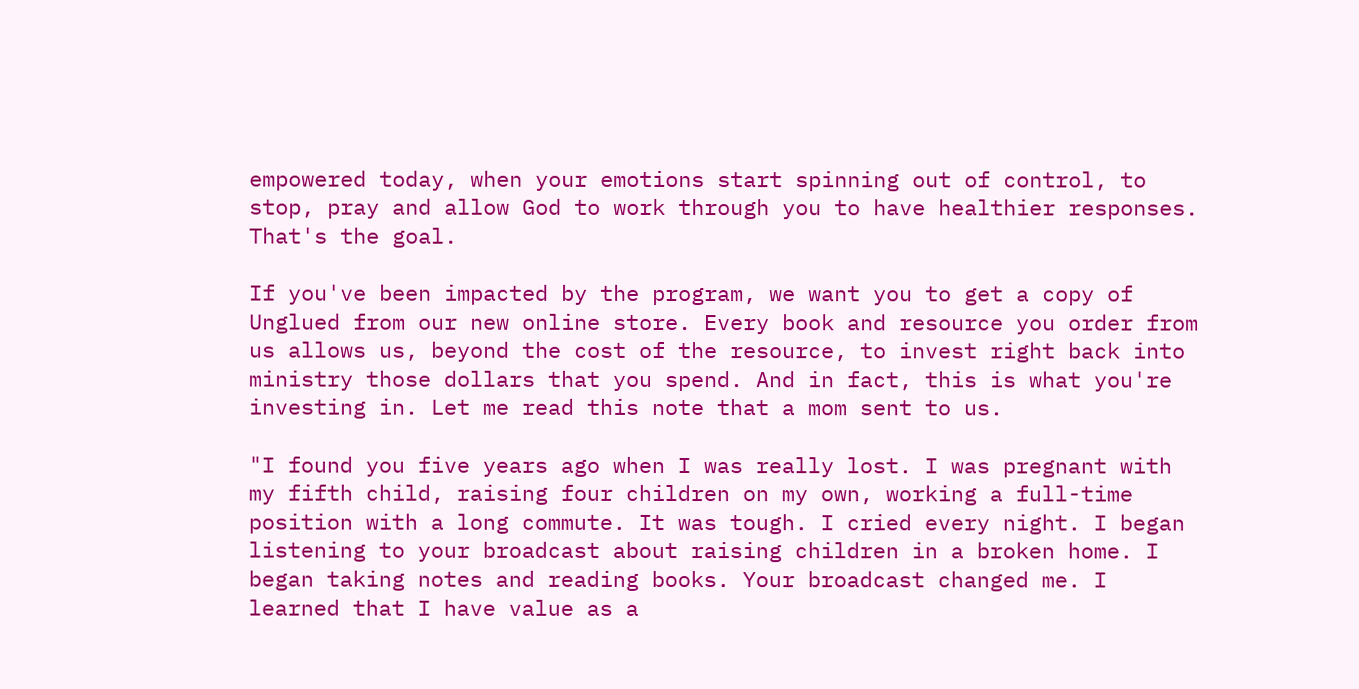empowered today, when your emotions start spinning out of control, to stop, pray and allow God to work through you to have healthier responses. That's the goal.

If you've been impacted by the program, we want you to get a copy of Unglued from our new online store. Every book and resource you order from us allows us, beyond the cost of the resource, to invest right back into ministry those dollars that you spend. And in fact, this is what you're investing in. Let me read this note that a mom sent to us.

"I found you five years ago when I was really lost. I was pregnant with my fifth child, raising four children on my own, working a full-time position with a long commute. It was tough. I cried every night. I began listening to your broadcast about raising children in a broken home. I began taking notes and reading books. Your broadcast changed me. I learned that I have value as a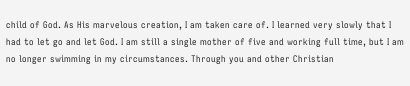child of God. As His marvelous creation, I am taken care of. I learned very slowly that I had to let go and let God. I am still a single mother of five and working full time, but I am no longer swimming in my circumstances. Through you and other Christian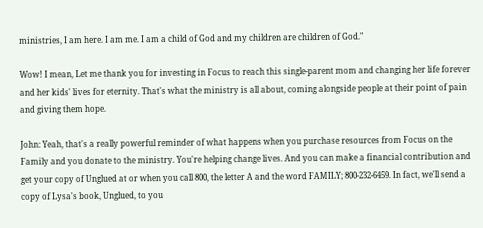ministries, I am here. I am me. I am a child of God and my children are children of God."

Wow! I mean, Let me thank you for investing in Focus to reach this single-parent mom and changing her life forever and her kids' lives for eternity. That's what the ministry is all about, coming alongside people at their point of pain and giving them hope.

John: Yeah, that's a really powerful reminder of what happens when you purchase resources from Focus on the Family and you donate to the ministry. You're helping change lives. And you can make a financial contribution and get your copy of Unglued at or when you call 800, the letter A and the word FAMILY; 800-232-6459. In fact, we'll send a copy of Lysa's book, Unglued, to you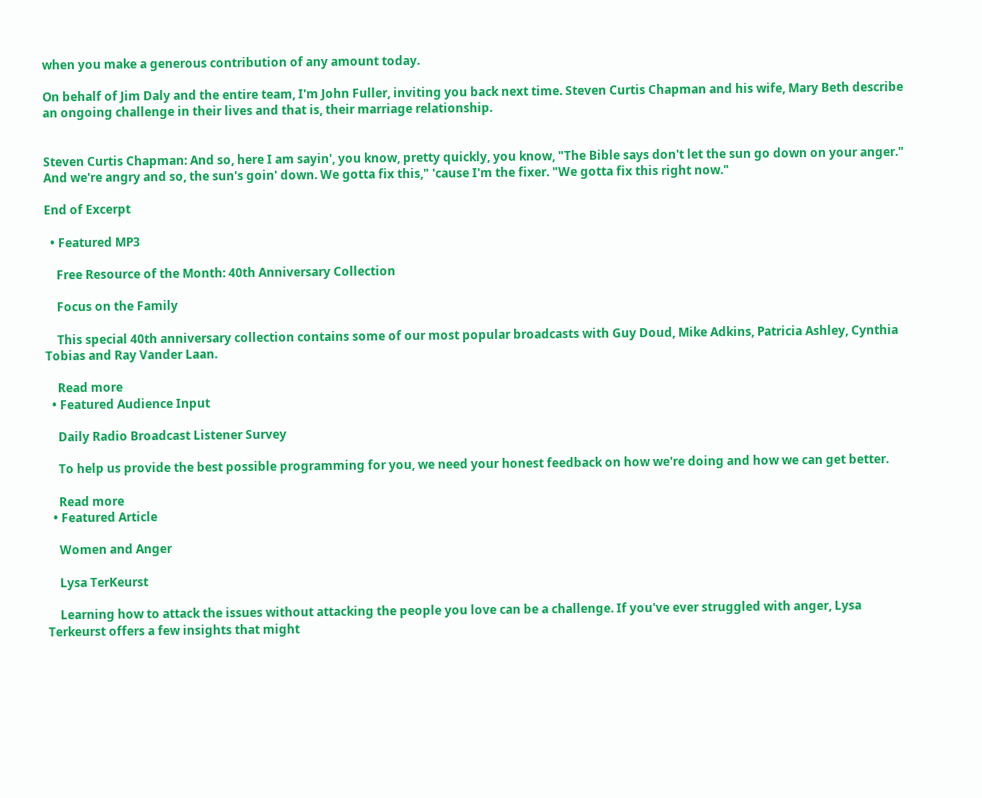when you make a generous contribution of any amount today.

On behalf of Jim Daly and the entire team, I'm John Fuller, inviting you back next time. Steven Curtis Chapman and his wife, Mary Beth describe an ongoing challenge in their lives and that is, their marriage relationship.


Steven Curtis Chapman: And so, here I am sayin', you know, pretty quickly, you know, "The Bible says don't let the sun go down on your anger." And we're angry and so, the sun's goin' down. We gotta fix this," 'cause I'm the fixer. "We gotta fix this right now."

End of Excerpt

  • Featured MP3

    Free Resource of the Month: 40th Anniversary Collection

    Focus on the Family

    This special 40th anniversary collection contains some of our most popular broadcasts with Guy Doud, Mike Adkins, Patricia Ashley, Cynthia Tobias and Ray Vander Laan.

    Read more
  • Featured Audience Input

    Daily Radio Broadcast Listener Survey

    To help us provide the best possible programming for you, we need your honest feedback on how we're doing and how we can get better.

    Read more
  • Featured Article

    Women and Anger

    Lysa TerKeurst

    Learning how to attack the issues without attacking the people you love can be a challenge. If you've ever struggled with anger, Lysa Terkeurst offers a few insights that might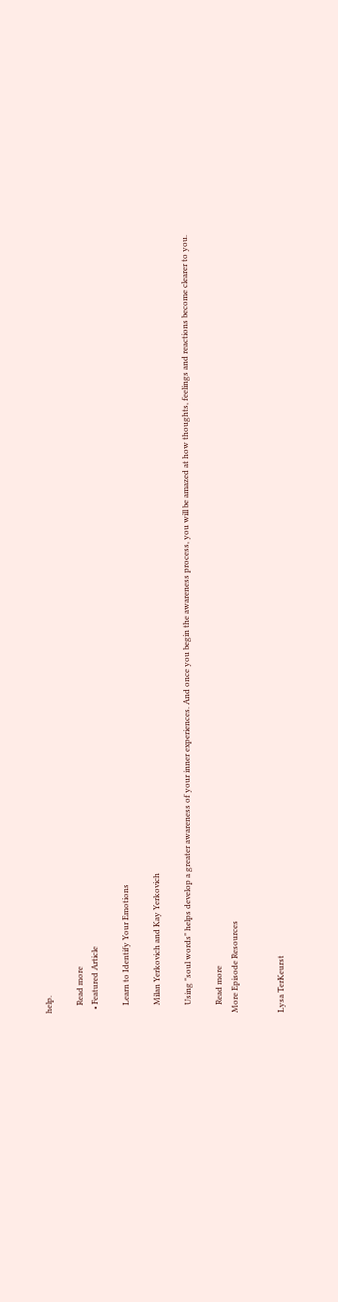help.

    Read more
  • Featured Article

    Learn to Identify Your Emotions

    Milan Yerkovich and Kay Yerkovich

    Using "soul words" helps develop a greater awareness of your inner experiences. And once you begin the awareness process, you will be amazed at how thoughts, feelings and reactions become clearer to you.

    Read more
More Episode Resources


Lysa TerKeurst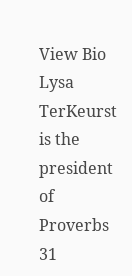View Bio
Lysa TerKeurst is the president of Proverbs 31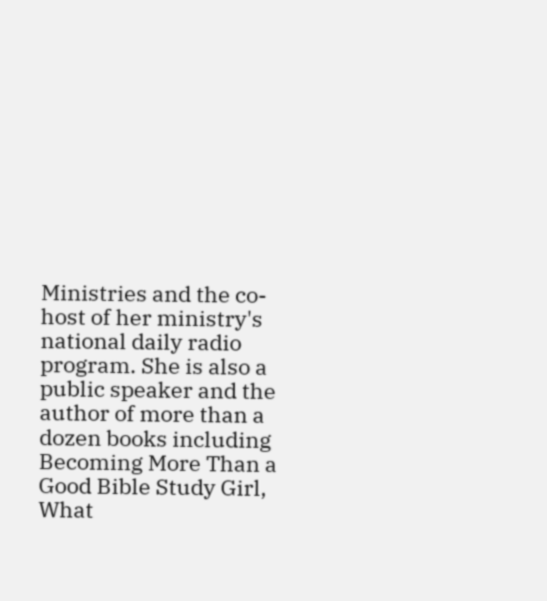Ministries and the co-host of her ministry's national daily radio program. She is also a public speaker and the author of more than a dozen books including Becoming More Than a Good Bible Study Girl, What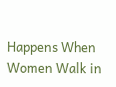Happens When Women Walk in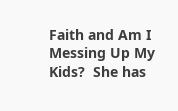Faith and Am I Messing Up My Kids?  She has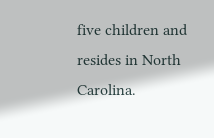five children and resides in North Carolina.